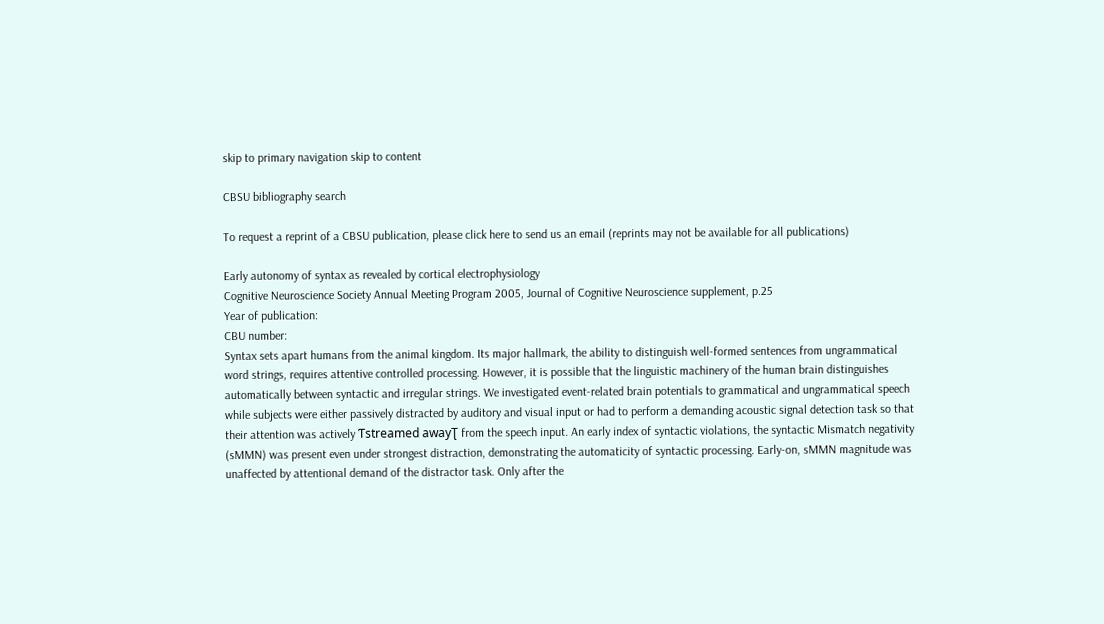skip to primary navigation skip to content

CBSU bibliography search

To request a reprint of a CBSU publication, please click here to send us an email (reprints may not be available for all publications)

Early autonomy of syntax as revealed by cortical electrophysiology
Cognitive Neuroscience Society Annual Meeting Program 2005, Journal of Cognitive Neuroscience supplement, p.25
Year of publication:
CBU number:
Syntax sets apart humans from the animal kingdom. Its major hallmark, the ability to distinguish well-formed sentences from ungrammatical word strings, requires attentive controlled processing. However, it is possible that the linguistic machinery of the human brain distinguishes automatically between syntactic and irregular strings. We investigated event-related brain potentials to grammatical and ungrammatical speech while subjects were either passively distracted by auditory and visual input or had to perform a demanding acoustic signal detection task so that their attention was actively Ƭstreamed awayƮ from the speech input. An early index of syntactic violations, the syntactic Mismatch negativity (sMMN) was present even under strongest distraction, demonstrating the automaticity of syntactic processing. Early-on, sMMN magnitude was unaffected by attentional demand of the distractor task. Only after the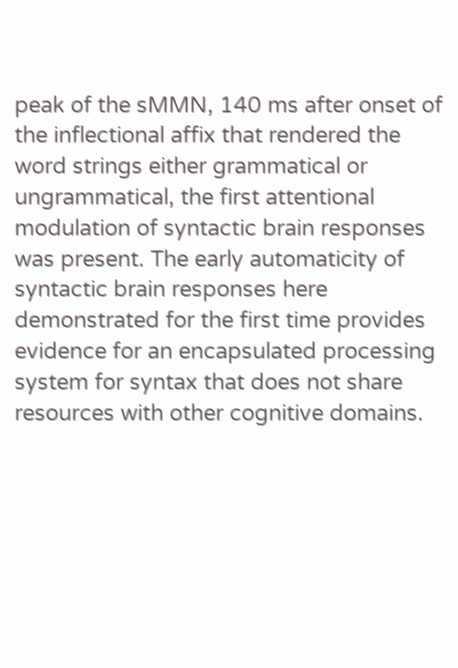peak of the sMMN, 140 ms after onset of the inflectional affix that rendered the word strings either grammatical or ungrammatical, the first attentional modulation of syntactic brain responses was present. The early automaticity of syntactic brain responses here demonstrated for the first time provides evidence for an encapsulated processing system for syntax that does not share resources with other cognitive domains.